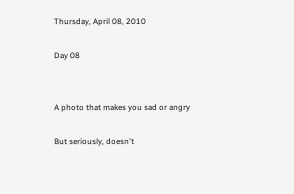Thursday, April 08, 2010

Day 08


A photo that makes you sad or angry

But seriously, doesn't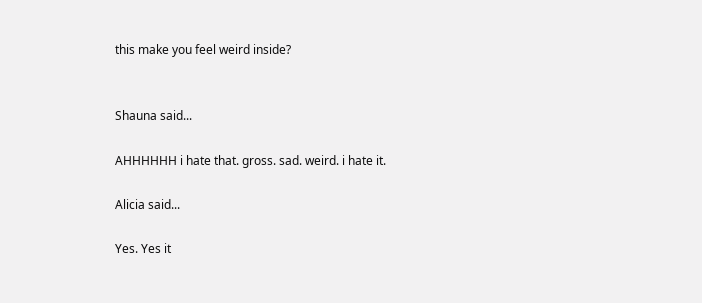this make you feel weird inside?


Shauna said...

AHHHHHH i hate that. gross. sad. weird. i hate it.

Alicia said...

Yes. Yes it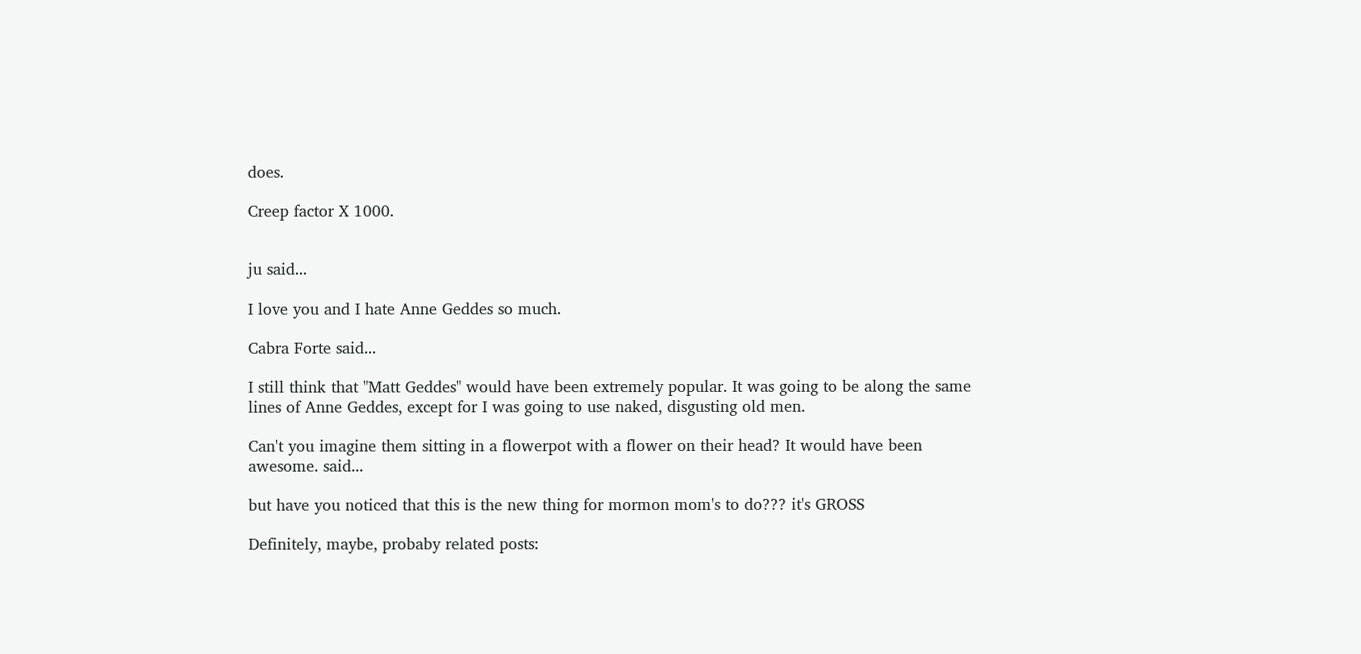does.

Creep factor X 1000.


ju said...

I love you and I hate Anne Geddes so much.

Cabra Forte said...

I still think that "Matt Geddes" would have been extremely popular. It was going to be along the same lines of Anne Geddes, except for I was going to use naked, disgusting old men.

Can't you imagine them sitting in a flowerpot with a flower on their head? It would have been awesome. said...

but have you noticed that this is the new thing for mormon mom's to do??? it's GROSS

Definitely, maybe, probaby related posts: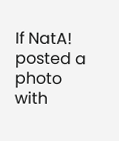If NatA! posted a photo with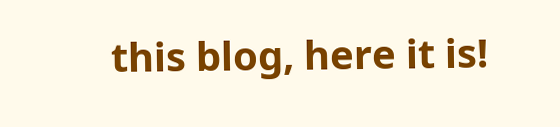this blog, here it is!